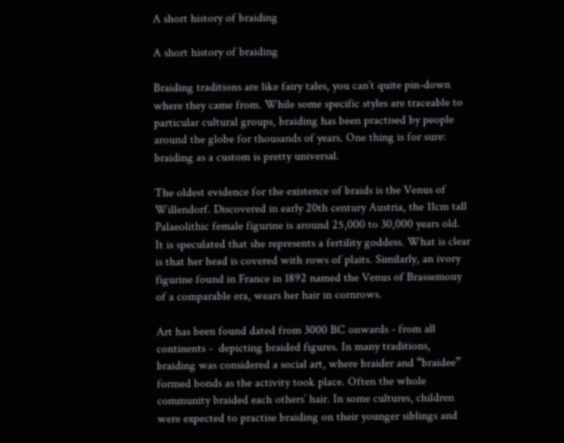A short history of braiding

A short history of braiding

Braiding traditions are like fairy tales, you can’t quite pin-down where they came from. While some specific styles are traceable to particular cultural groups, braiding has been practised by people around the globe for thousands of years. One thing is for sure: braiding as a custom is pretty universal.

The oldest evidence for the existence of braids is the Venus of Willendorf. Discovered in early 20th century Austria, the 11cm tall Palaeolithic female figurine is around 25,000 to 30,000 years old. It is speculated that she represents a fertility goddess. What is clear is that her head is covered with rows of plaits. Similarly, an ivory figurine found in France in 1892 named the Venus of Brassemouy of a comparable era, wears her hair in cornrows.

Art has been found dated from 3000 BC onwards - from all continents -  depicting braided figures. In many traditions, braiding was considered a social art, where braider and “braidee” formed bonds as the activity took place. Often the whole community braided each others’ hair. In some cultures, children were expected to practise braiding on their younger siblings and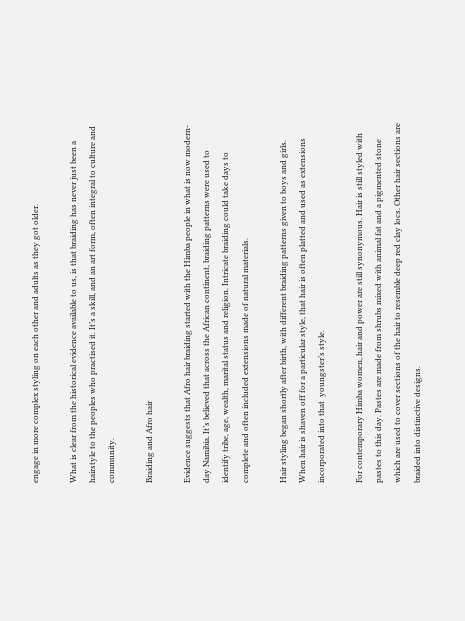engage in more complex styling on each other and adults as they got older.

What is clear from the historical evidence available to us, is that braiding has never just been a hairstyle to the peoples who practised it. It’s a skill, and an art form, often integral to culture and community.

Braiding and Afro hair

Evidence suggests that Afro hair braiding started with the Himba people in what is now modern-day Namibia. It’s believed that across the African continent, braiding patterns were used to identify tribe, age, wealth, marital status and religion. Intricate braiding could take days to complete and often included extensions made of natural materials.

Hair styling began shortly after birth, with different braiding patterns given to boys and girls. When hair is shaven off for a particular style, that hair is often platted and used as extensions incorporated into that  youngster’s style.

For contemporary Himba women, hair and power are still synonymous. Hair is still styled with pastes to this day. Pastes are made from shrubs mixed with animal fat and a pigmented stone which are used to cover sections of the hair to resemble deep red clay locs. Other hair sections are braided into distinctive designs.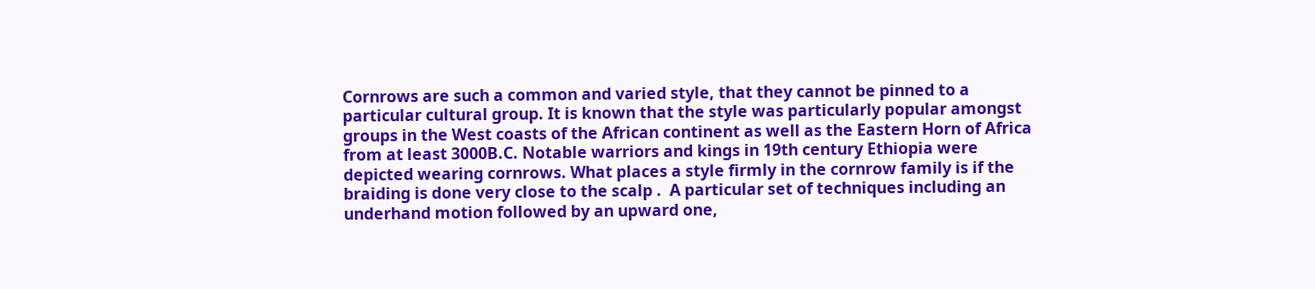Cornrows are such a common and varied style, that they cannot be pinned to a particular cultural group. It is known that the style was particularly popular amongst groups in the West coasts of the African continent as well as the Eastern Horn of Africa from at least 3000B.C. Notable warriors and kings in 19th century Ethiopia were depicted wearing cornrows. What places a style firmly in the cornrow family is if the braiding is done very close to the scalp .  A particular set of techniques including an underhand motion followed by an upward one,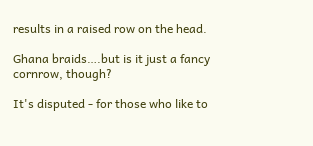results in a raised row on the head.

Ghana braids….but is it just a fancy cornrow, though?

It's disputed - for those who like to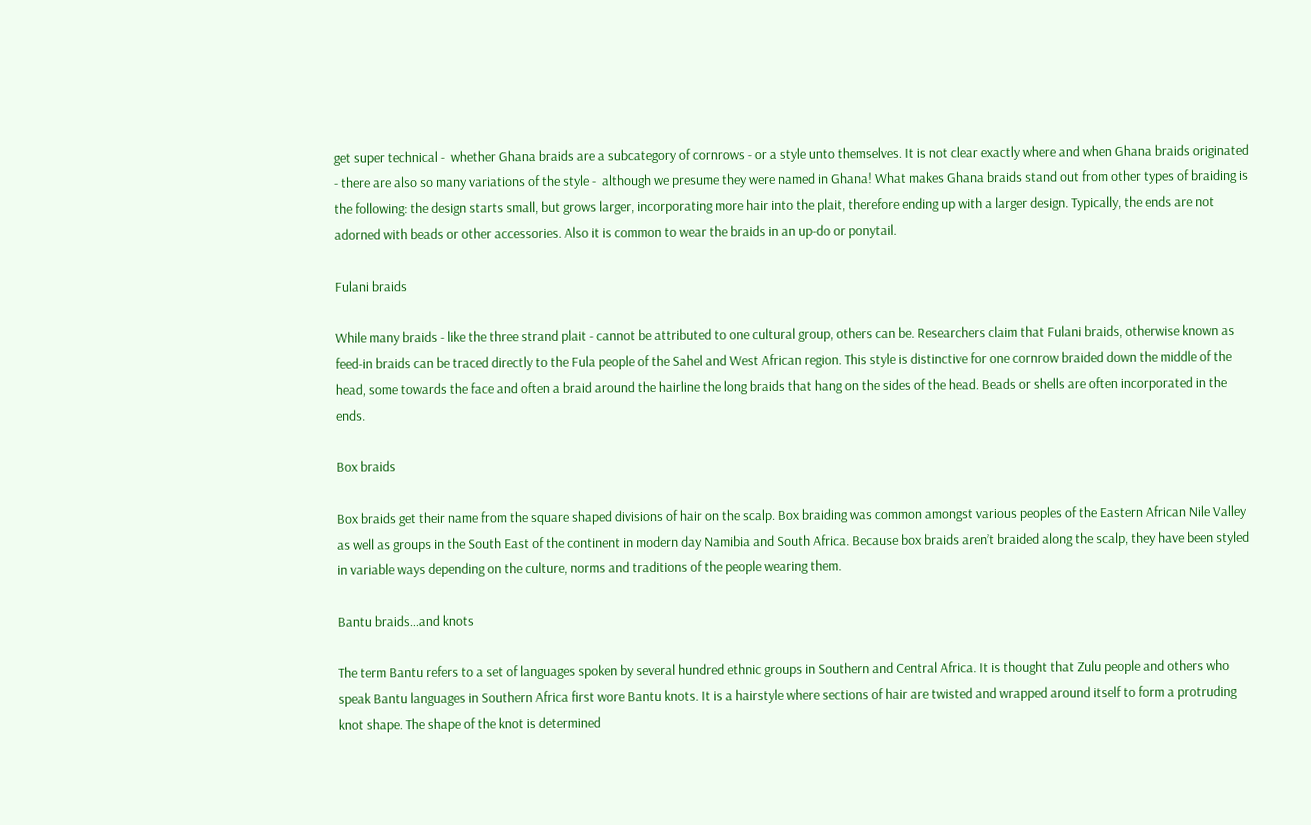get super technical -  whether Ghana braids are a subcategory of cornrows - or a style unto themselves. It is not clear exactly where and when Ghana braids originated - there are also so many variations of the style -  although we presume they were named in Ghana! What makes Ghana braids stand out from other types of braiding is the following: the design starts small, but grows larger, incorporating more hair into the plait, therefore ending up with a larger design. Typically, the ends are not adorned with beads or other accessories. Also it is common to wear the braids in an up-do or ponytail.

Fulani braids

While many braids - like the three strand plait - cannot be attributed to one cultural group, others can be. Researchers claim that Fulani braids, otherwise known as feed-in braids can be traced directly to the Fula people of the Sahel and West African region. This style is distinctive for one cornrow braided down the middle of the head, some towards the face and often a braid around the hairline the long braids that hang on the sides of the head. Beads or shells are often incorporated in the ends.

Box braids

Box braids get their name from the square shaped divisions of hair on the scalp. Box braiding was common amongst various peoples of the Eastern African Nile Valley as well as groups in the South East of the continent in modern day Namibia and South Africa. Because box braids aren’t braided along the scalp, they have been styled in variable ways depending on the culture, norms and traditions of the people wearing them.

Bantu braids…and knots

The term Bantu refers to a set of languages spoken by several hundred ethnic groups in Southern and Central Africa. It is thought that Zulu people and others who speak Bantu languages in Southern Africa first wore Bantu knots. It is a hairstyle where sections of hair are twisted and wrapped around itself to form a protruding knot shape. The shape of the knot is determined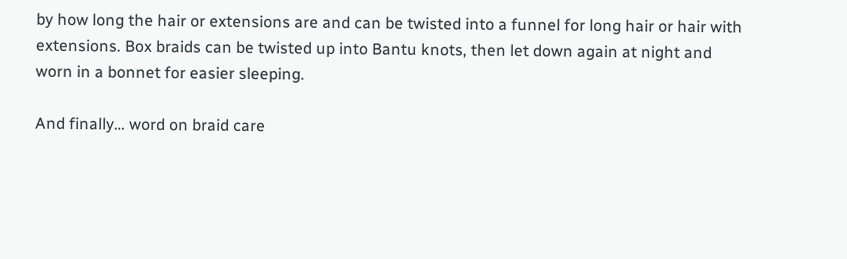by how long the hair or extensions are and can be twisted into a funnel for long hair or hair with extensions. Box braids can be twisted up into Bantu knots, then let down again at night and worn in a bonnet for easier sleeping.

And finally… word on braid care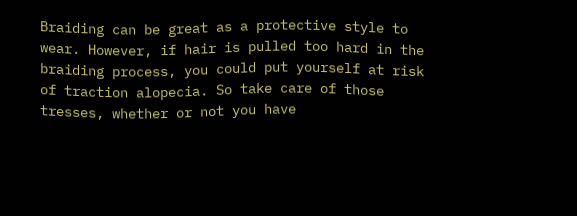Braiding can be great as a protective style to wear. However, if hair is pulled too hard in the braiding process, you could put yourself at risk of traction alopecia. So take care of those tresses, whether or not you have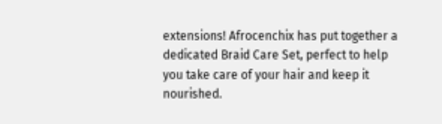extensions! Afrocenchix has put together a dedicated Braid Care Set, perfect to help you take care of your hair and keep it nourished.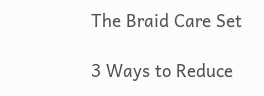The Braid Care Set

3 Ways to Reduce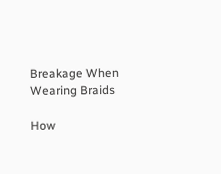Breakage When Wearing Braids

How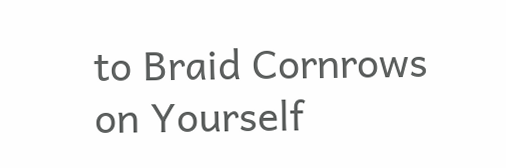to Braid Cornrows on Yourself